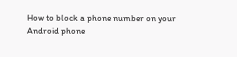How to block a phone number on your Android phone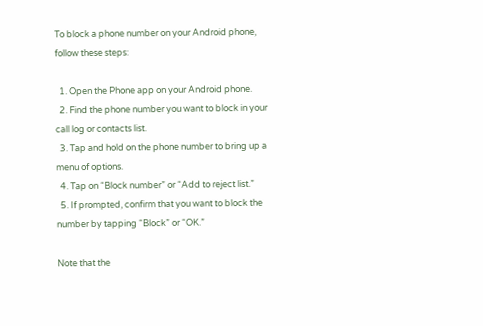To block a phone number on your Android phone, follow these steps:

  1. Open the Phone app on your Android phone.
  2. Find the phone number you want to block in your call log or contacts list.
  3. Tap and hold on the phone number to bring up a menu of options.
  4. Tap on “Block number” or “Add to reject list.”
  5. If prompted, confirm that you want to block the number by tapping “Block” or “OK.”

Note that the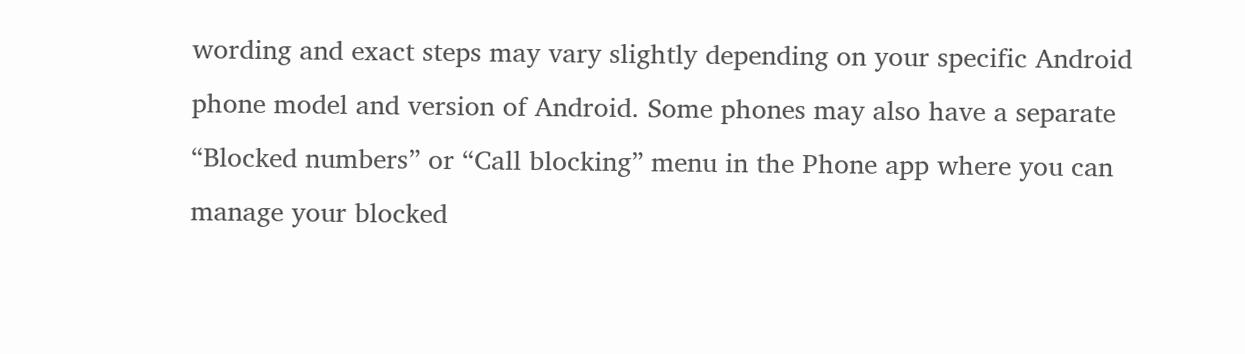wording and exact steps may vary slightly depending on your specific Android phone model and version of Android. Some phones may also have a separate “Blocked numbers” or “Call blocking” menu in the Phone app where you can manage your blocked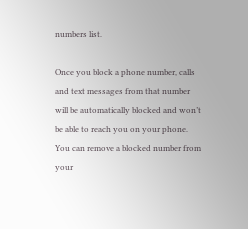numbers list.

Once you block a phone number, calls and text messages from that number will be automatically blocked and won’t be able to reach you on your phone. You can remove a blocked number from your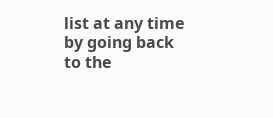list at any time by going back to the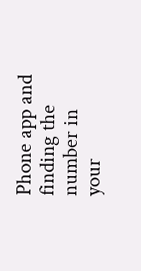Phone app and finding the number in your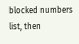blocked numbers list, then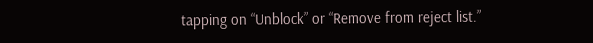tapping on “Unblock” or “Remove from reject list.”